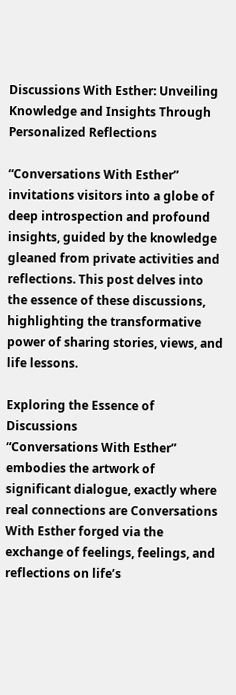Discussions With Esther: Unveiling Knowledge and Insights Through Personalized Reflections

“Conversations With Esther” invitations visitors into a globe of deep introspection and profound insights, guided by the knowledge gleaned from private activities and reflections. This post delves into the essence of these discussions, highlighting the transformative power of sharing stories, views, and life lessons.

Exploring the Essence of Discussions
“Conversations With Esther” embodies the artwork of significant dialogue, exactly where real connections are Conversations With Esther forged via the exchange of feelings, feelings, and reflections on life’s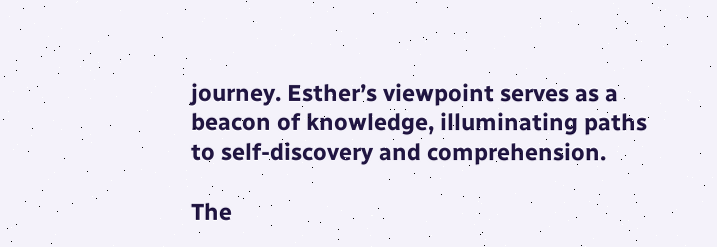journey. Esther’s viewpoint serves as a beacon of knowledge, illuminating paths to self-discovery and comprehension.

The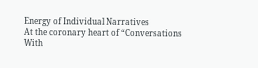Energy of Individual Narratives
At the coronary heart of “Conversations With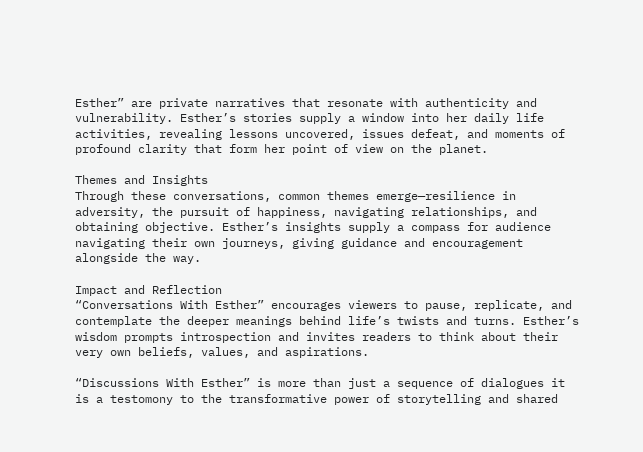Esther” are private narratives that resonate with authenticity and vulnerability. Esther’s stories supply a window into her daily life activities, revealing lessons uncovered, issues defeat, and moments of profound clarity that form her point of view on the planet.

Themes and Insights
Through these conversations, common themes emerge—resilience in adversity, the pursuit of happiness, navigating relationships, and obtaining objective. Esther’s insights supply a compass for audience navigating their own journeys, giving guidance and encouragement alongside the way.

Impact and Reflection
“Conversations With Esther” encourages viewers to pause, replicate, and contemplate the deeper meanings behind life’s twists and turns. Esther’s wisdom prompts introspection and invites readers to think about their very own beliefs, values, and aspirations.

“Discussions With Esther” is more than just a sequence of dialogues it is a testomony to the transformative power of storytelling and shared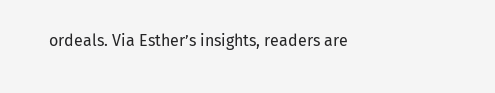ordeals. Via Esther’s insights, readers are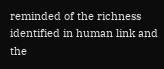reminded of the richness identified in human link and the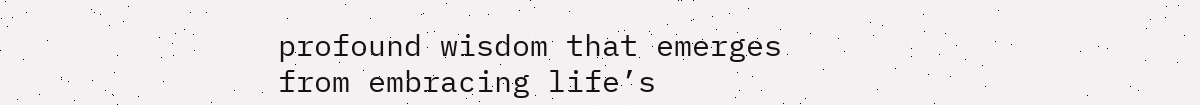profound wisdom that emerges from embracing life’s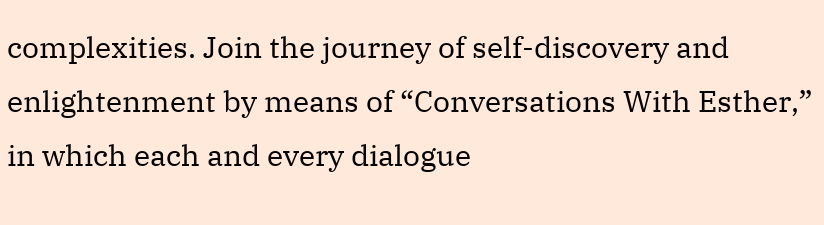complexities. Join the journey of self-discovery and enlightenment by means of “Conversations With Esther,” in which each and every dialogue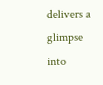delivers a glimpse into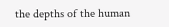the depths of the human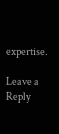expertise.

Leave a Reply